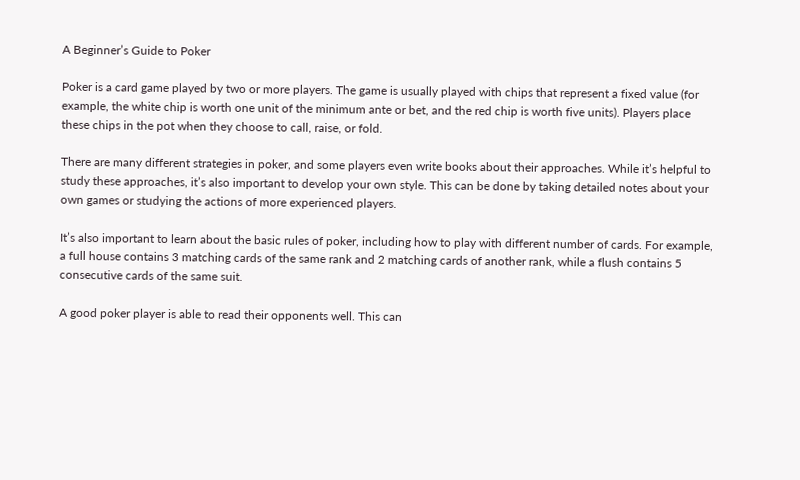A Beginner’s Guide to Poker

Poker is a card game played by two or more players. The game is usually played with chips that represent a fixed value (for example, the white chip is worth one unit of the minimum ante or bet, and the red chip is worth five units). Players place these chips in the pot when they choose to call, raise, or fold.

There are many different strategies in poker, and some players even write books about their approaches. While it’s helpful to study these approaches, it’s also important to develop your own style. This can be done by taking detailed notes about your own games or studying the actions of more experienced players.

It’s also important to learn about the basic rules of poker, including how to play with different number of cards. For example, a full house contains 3 matching cards of the same rank and 2 matching cards of another rank, while a flush contains 5 consecutive cards of the same suit.

A good poker player is able to read their opponents well. This can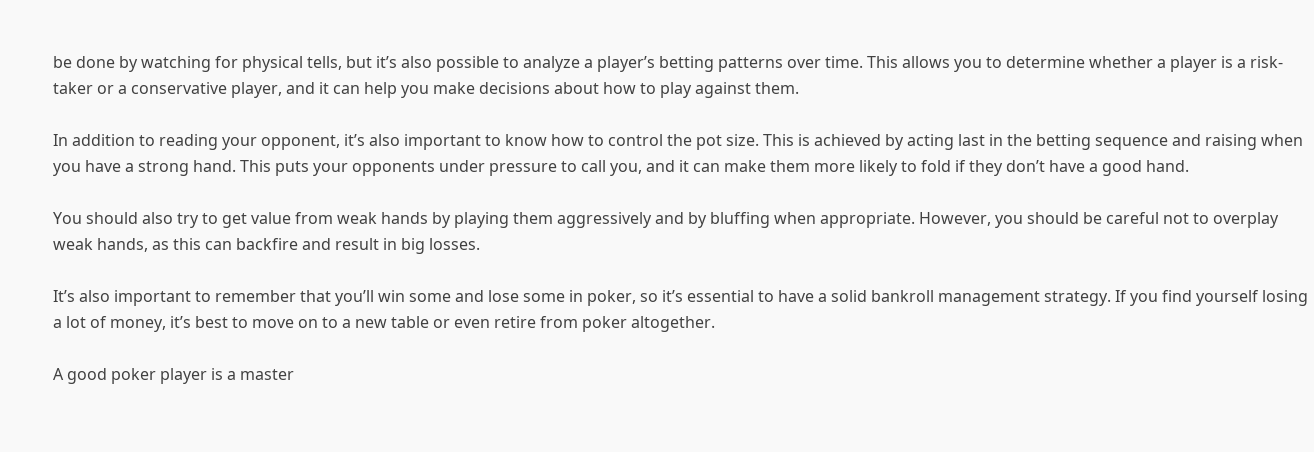be done by watching for physical tells, but it’s also possible to analyze a player’s betting patterns over time. This allows you to determine whether a player is a risk-taker or a conservative player, and it can help you make decisions about how to play against them.

In addition to reading your opponent, it’s also important to know how to control the pot size. This is achieved by acting last in the betting sequence and raising when you have a strong hand. This puts your opponents under pressure to call you, and it can make them more likely to fold if they don’t have a good hand.

You should also try to get value from weak hands by playing them aggressively and by bluffing when appropriate. However, you should be careful not to overplay weak hands, as this can backfire and result in big losses.

It’s also important to remember that you’ll win some and lose some in poker, so it’s essential to have a solid bankroll management strategy. If you find yourself losing a lot of money, it’s best to move on to a new table or even retire from poker altogether.

A good poker player is a master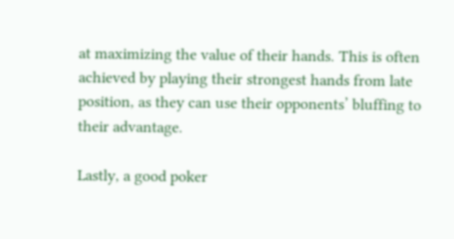at maximizing the value of their hands. This is often achieved by playing their strongest hands from late position, as they can use their opponents’ bluffing to their advantage.

Lastly, a good poker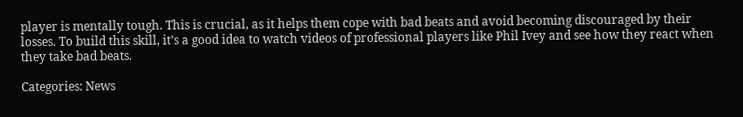player is mentally tough. This is crucial, as it helps them cope with bad beats and avoid becoming discouraged by their losses. To build this skill, it’s a good idea to watch videos of professional players like Phil Ivey and see how they react when they take bad beats.

Categories: News